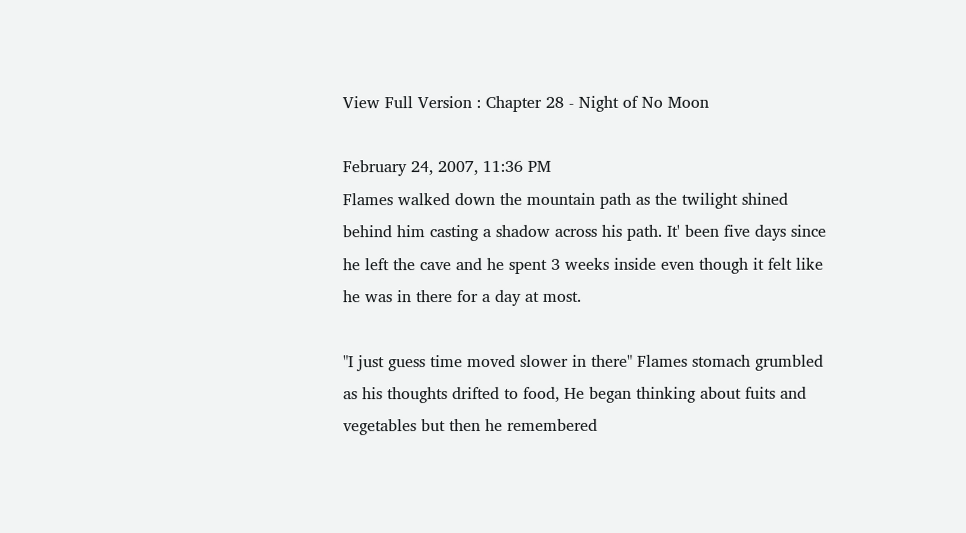View Full Version : Chapter 28 - Night of No Moon

February 24, 2007, 11:36 PM
Flames walked down the mountain path as the twilight shined behind him casting a shadow across his path. It' been five days since he left the cave and he spent 3 weeks inside even though it felt like he was in there for a day at most.

"I just guess time moved slower in there" Flames stomach grumbled as his thoughts drifted to food, He began thinking about fuits and vegetables but then he remembered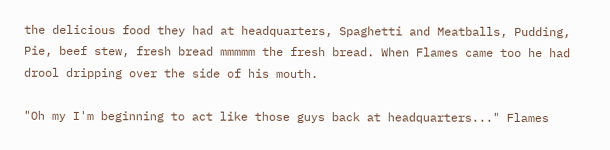the delicious food they had at headquarters, Spaghetti and Meatballs, Pudding, Pie, beef stew, fresh bread mmmmm the fresh bread. When Flames came too he had drool dripping over the side of his mouth.

"Oh my I'm beginning to act like those guys back at headquarters..." Flames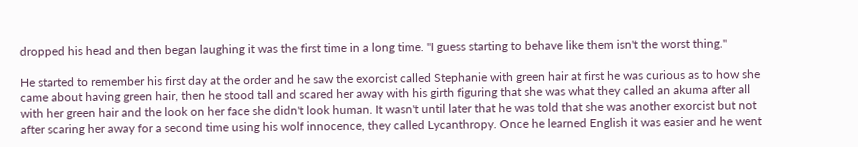dropped his head and then began laughing it was the first time in a long time. "I guess starting to behave like them isn't the worst thing."

He started to remember his first day at the order and he saw the exorcist called Stephanie with green hair at first he was curious as to how she came about having green hair, then he stood tall and scared her away with his girth figuring that she was what they called an akuma after all with her green hair and the look on her face she didn't look human. It wasn't until later that he was told that she was another exorcist but not after scaring her away for a second time using his wolf innocence, they called Lycanthropy. Once he learned English it was easier and he went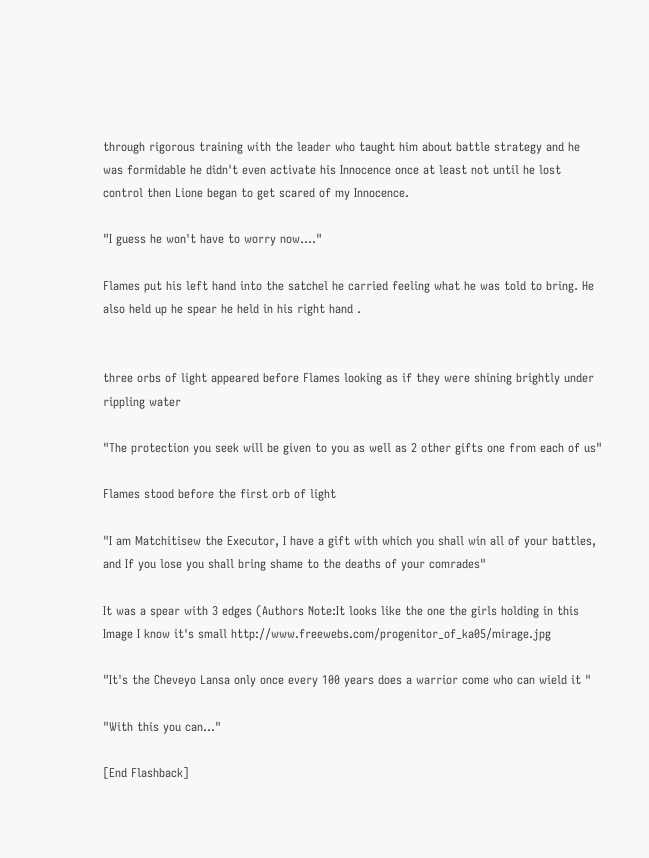through rigorous training with the leader who taught him about battle strategy and he was formidable he didn't even activate his Innocence once at least not until he lost control then Lione began to get scared of my Innocence.

"I guess he won't have to worry now...."

Flames put his left hand into the satchel he carried feeling what he was told to bring. He also held up he spear he held in his right hand .


three orbs of light appeared before Flames looking as if they were shining brightly under rippling water

"The protection you seek will be given to you as well as 2 other gifts one from each of us"

Flames stood before the first orb of light

"I am Matchitisew the Executor, I have a gift with which you shall win all of your battles, and If you lose you shall bring shame to the deaths of your comrades"

It was a spear with 3 edges (Authors Note:It looks like the one the girls holding in this Image I know it's small http://www.freewebs.com/progenitor_of_ka05/mirage.jpg

"It's the Cheveyo Lansa only once every 100 years does a warrior come who can wield it "

"With this you can..."

[End Flashback]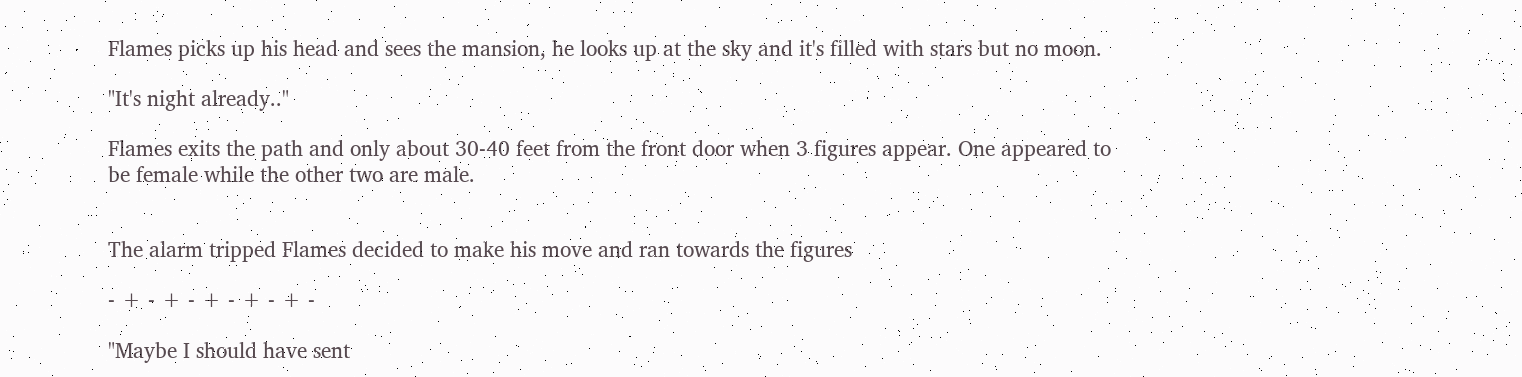Flames picks up his head and sees the mansion, he looks up at the sky and it's filled with stars but no moon.

"It's night already.."

Flames exits the path and only about 30-40 feet from the front door when 3 figures appear. One appeared to be female while the other two are male.


The alarm tripped Flames decided to make his move and ran towards the figures

- + - + - + - + - + -

"Maybe I should have sent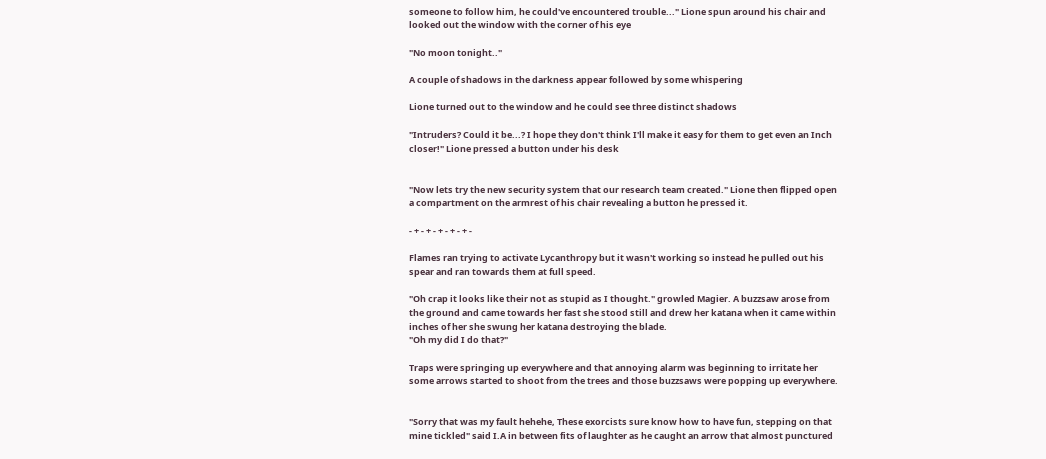someone to follow him, he could've encountered trouble..." Lione spun around his chair and looked out the window with the corner of his eye

"No moon tonight.."

A couple of shadows in the darkness appear followed by some whispering

Lione turned out to the window and he could see three distinct shadows

"Intruders? Could it be...? I hope they don't think I'll make it easy for them to get even an Inch closer!" Lione pressed a button under his desk


"Now lets try the new security system that our research team created." Lione then flipped open a compartment on the armrest of his chair revealing a button he pressed it.

- + - + - + - + - + -

Flames ran trying to activate Lycanthropy but it wasn't working so instead he pulled out his spear and ran towards them at full speed.

"Oh crap it looks like their not as stupid as I thought." growled Magier. A buzzsaw arose from the ground and came towards her fast she stood still and drew her katana when it came within inches of her she swung her katana destroying the blade.
"Oh my did I do that?"

Traps were springing up everywhere and that annoying alarm was beginning to irritate her some arrows started to shoot from the trees and those buzzsaws were popping up everywhere.


"Sorry that was my fault hehehe, These exorcists sure know how to have fun, stepping on that mine tickled" said I.A in between fits of laughter as he caught an arrow that almost punctured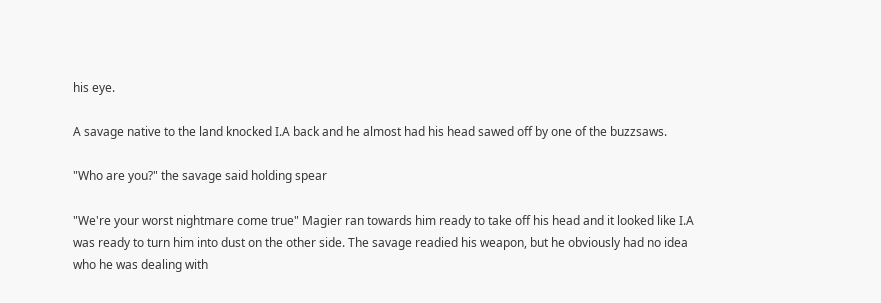his eye.

A savage native to the land knocked I.A back and he almost had his head sawed off by one of the buzzsaws.

"Who are you?" the savage said holding spear

"We're your worst nightmare come true" Magier ran towards him ready to take off his head and it looked like I.A was ready to turn him into dust on the other side. The savage readied his weapon, but he obviously had no idea who he was dealing with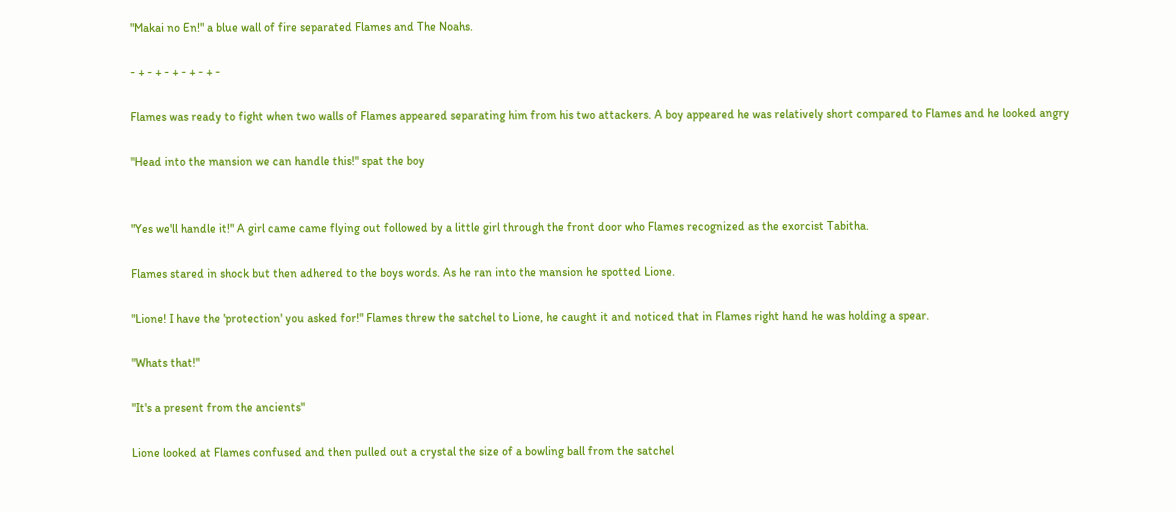"Makai no En!" a blue wall of fire separated Flames and The Noahs.

- + - + - + - + - + -

Flames was ready to fight when two walls of Flames appeared separating him from his two attackers. A boy appeared he was relatively short compared to Flames and he looked angry

"Head into the mansion we can handle this!" spat the boy


"Yes we'll handle it!" A girl came came flying out followed by a little girl through the front door who Flames recognized as the exorcist Tabitha.

Flames stared in shock but then adhered to the boys words. As he ran into the mansion he spotted Lione.

"Lione! I have the 'protection' you asked for!" Flames threw the satchel to Lione, he caught it and noticed that in Flames right hand he was holding a spear.

"Whats that!"

"It's a present from the ancients"

Lione looked at Flames confused and then pulled out a crystal the size of a bowling ball from the satchel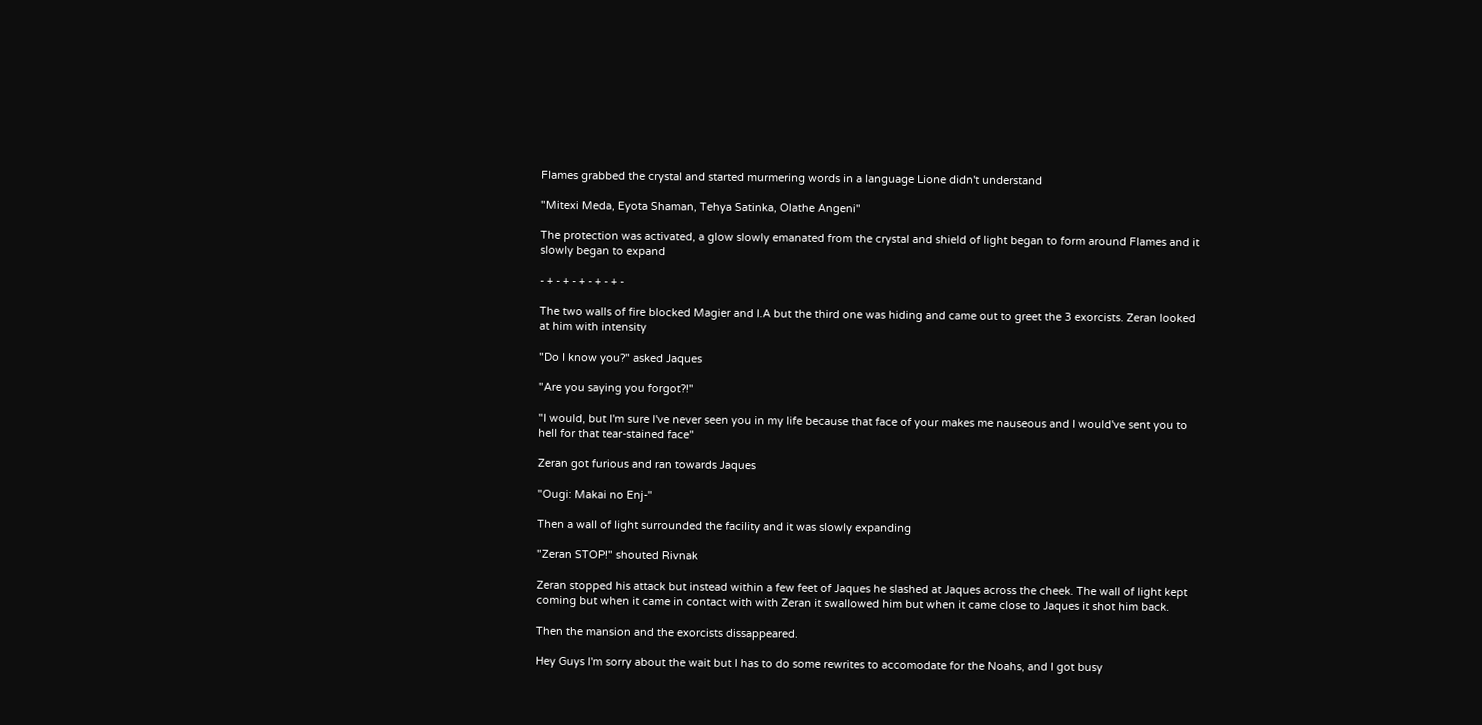Flames grabbed the crystal and started murmering words in a language Lione didn't understand

"Mitexi Meda, Eyota Shaman, Tehya Satinka, Olathe Angeni"

The protection was activated, a glow slowly emanated from the crystal and shield of light began to form around Flames and it slowly began to expand

- + - + - + - + - + -

The two walls of fire blocked Magier and I.A but the third one was hiding and came out to greet the 3 exorcists. Zeran looked at him with intensity

"Do I know you?" asked Jaques

"Are you saying you forgot?!"

"I would, but I'm sure I've never seen you in my life because that face of your makes me nauseous and I would've sent you to hell for that tear-stained face"

Zeran got furious and ran towards Jaques

"Ougi: Makai no Enj-"

Then a wall of light surrounded the facility and it was slowly expanding

"Zeran STOP!" shouted Rivnak

Zeran stopped his attack but instead within a few feet of Jaques he slashed at Jaques across the cheek. The wall of light kept coming but when it came in contact with with Zeran it swallowed him but when it came close to Jaques it shot him back.

Then the mansion and the exorcists dissappeared.

Hey Guys I'm sorry about the wait but I has to do some rewrites to accomodate for the Noahs, and I got busy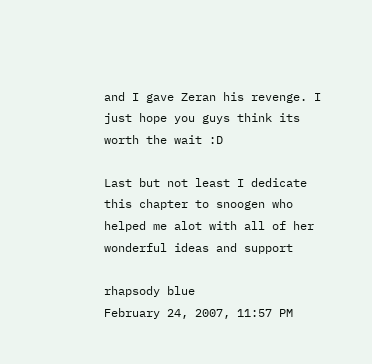and I gave Zeran his revenge. I just hope you guys think its worth the wait :D

Last but not least I dedicate this chapter to snoogen who helped me alot with all of her wonderful ideas and support

rhapsody blue
February 24, 2007, 11:57 PM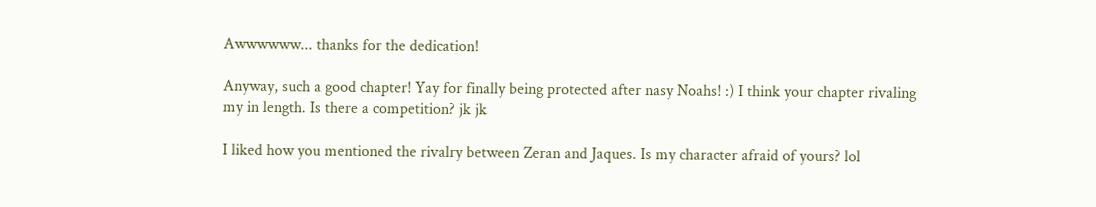Awwwwww... thanks for the dedication!

Anyway, such a good chapter! Yay for finally being protected after nasy Noahs! :) I think your chapter rivaling my in length. Is there a competition? jk jk

I liked how you mentioned the rivalry between Zeran and Jaques. Is my character afraid of yours? lol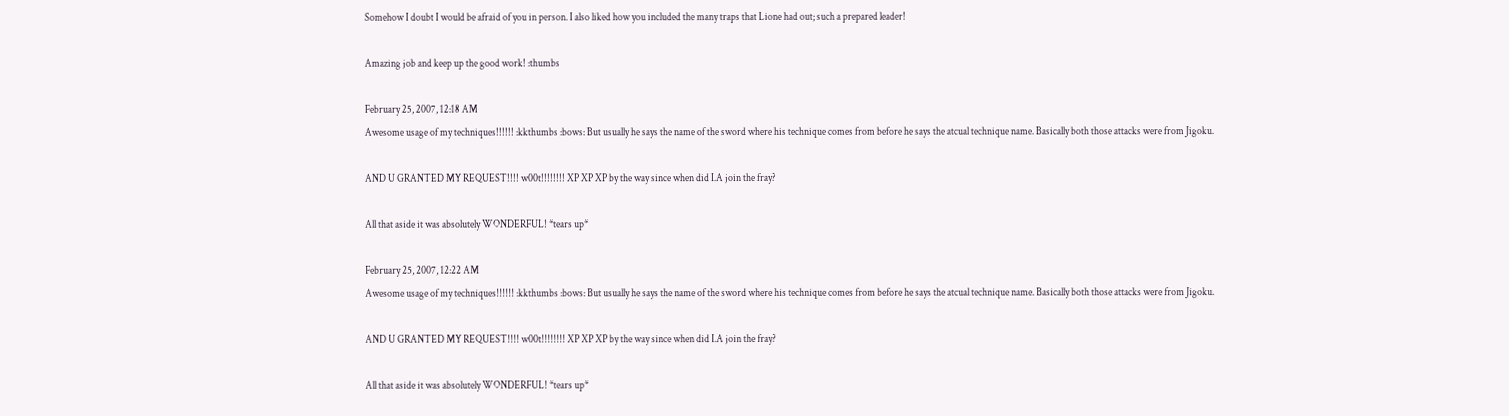Somehow I doubt I would be afraid of you in person. I also liked how you included the many traps that Lione had out; such a prepared leader!

Amazing job and keep up the good work! :thumbs

February 25, 2007, 12:18 AM
Awesome usage of my techniques!!!!!! :kkthumbs :bows: But usually he says the name of the sword where his technique comes from before he says the atcual technique name. Basically both those attacks were from Jigoku.

AND U GRANTED MY REQUEST!!!! w00t!!!!!!!! XP XP XP by the way since when did I.A join the fray?

All that aside it was absolutely WONDERFUL! *tears up*

February 25, 2007, 12:22 AM
Awesome usage of my techniques!!!!!! :kkthumbs :bows: But usually he says the name of the sword where his technique comes from before he says the atcual technique name. Basically both those attacks were from Jigoku.

AND U GRANTED MY REQUEST!!!! w00t!!!!!!!! XP XP XP by the way since when did I.A join the fray?

All that aside it was absolutely WONDERFUL! *tears up*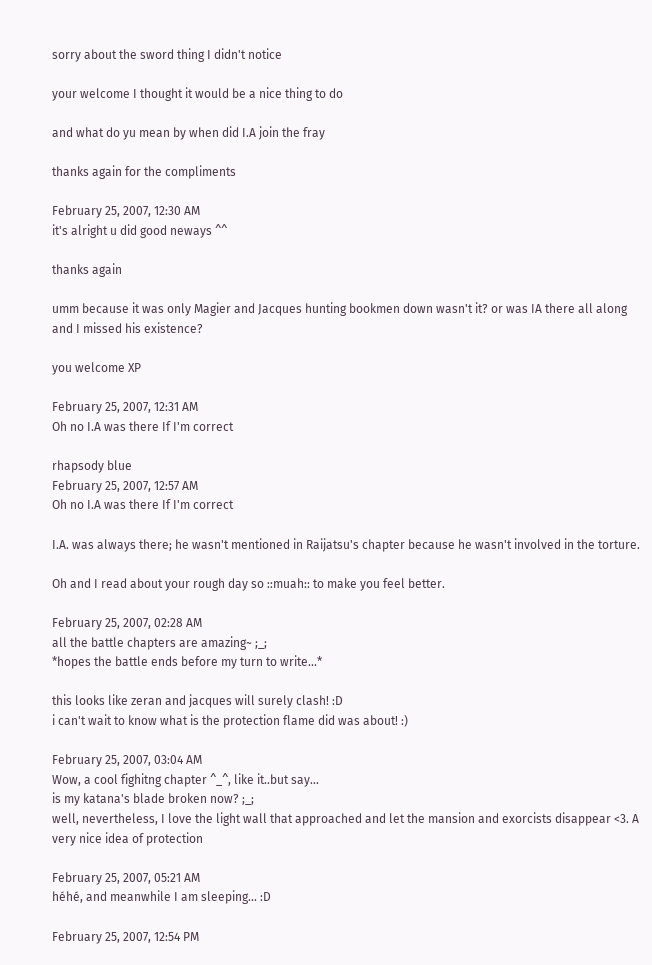sorry about the sword thing I didn't notice

your welcome I thought it would be a nice thing to do

and what do yu mean by when did I.A join the fray

thanks again for the compliments

February 25, 2007, 12:30 AM
it's alright u did good neways ^^

thanks again

umm because it was only Magier and Jacques hunting bookmen down wasn't it? or was IA there all along and I missed his existence?

you welcome XP

February 25, 2007, 12:31 AM
Oh no I.A was there If I'm correct

rhapsody blue
February 25, 2007, 12:57 AM
Oh no I.A was there If I'm correct

I.A. was always there; he wasn't mentioned in Raijatsu's chapter because he wasn't involved in the torture.

Oh and I read about your rough day so ::muah:: to make you feel better.

February 25, 2007, 02:28 AM
all the battle chapters are amazing~ ;_;
*hopes the battle ends before my turn to write...*

this looks like zeran and jacques will surely clash! :D
i can't wait to know what is the protection flame did was about! :)

February 25, 2007, 03:04 AM
Wow, a cool fighitng chapter ^_^, like it..but say...
is my katana's blade broken now? ;_;
well, nevertheless, I love the light wall that approached and let the mansion and exorcists disappear <3. A very nice idea of protection

February 25, 2007, 05:21 AM
héhé, and meanwhile I am sleeping... :D

February 25, 2007, 12:54 PM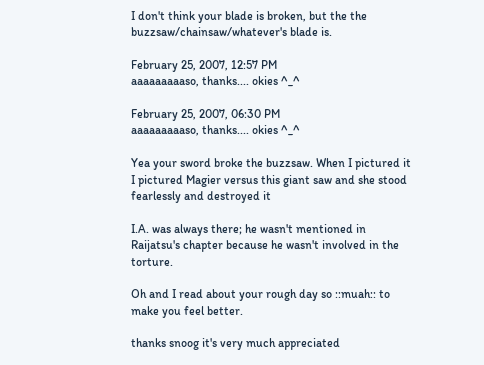I don't think your blade is broken, but the the buzzsaw/chainsaw/whatever's blade is.

February 25, 2007, 12:57 PM
aaaaaaaaaso, thanks.... okies ^_^

February 25, 2007, 06:30 PM
aaaaaaaaaso, thanks.... okies ^_^

Yea your sword broke the buzzsaw. When I pictured it I pictured Magier versus this giant saw and she stood fearlessly and destroyed it

I.A. was always there; he wasn't mentioned in Raijatsu's chapter because he wasn't involved in the torture.

Oh and I read about your rough day so ::muah:: to make you feel better.

thanks snoog it's very much appreciated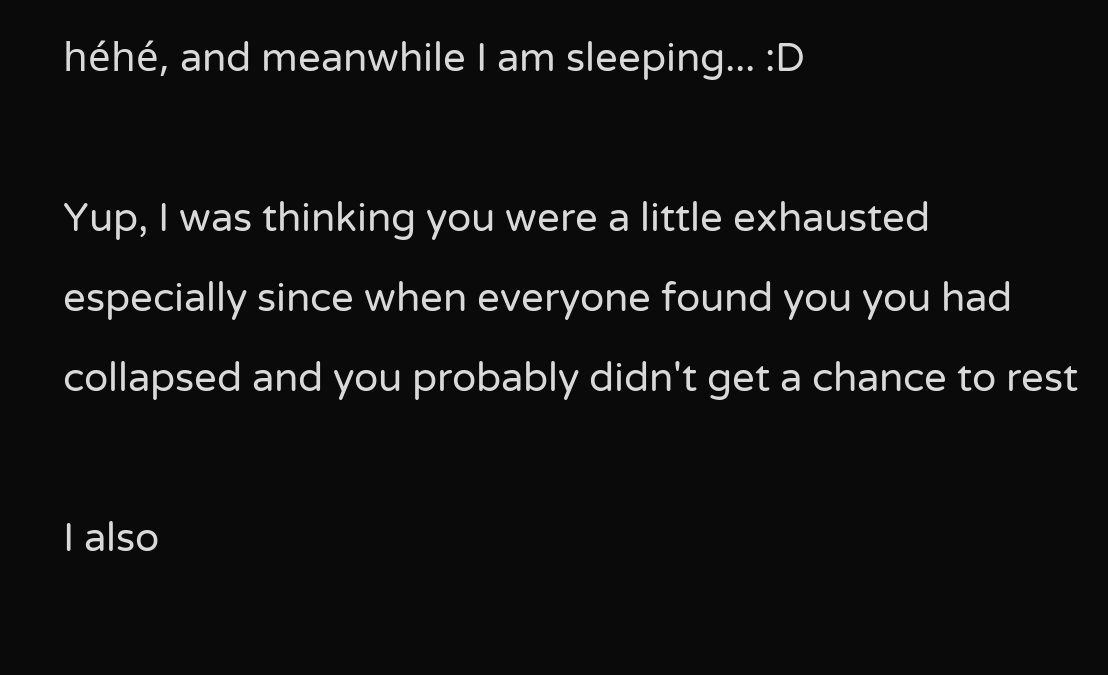héhé, and meanwhile I am sleeping... :D

Yup, I was thinking you were a little exhausted especially since when everyone found you you had collapsed and you probably didn't get a chance to rest

I also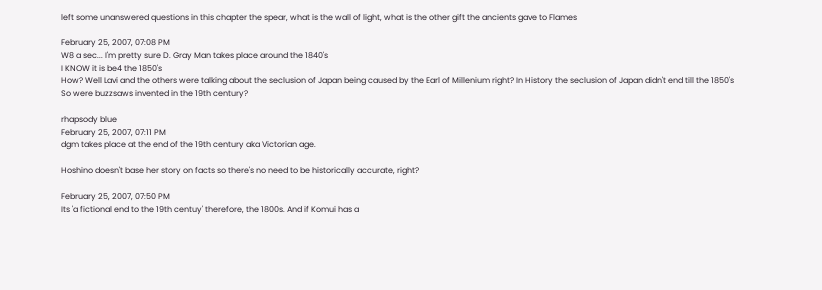left some unanswered questions in this chapter the spear, what is the wall of light, what is the other gift the ancients gave to Flames

February 25, 2007, 07:08 PM
W8 a sec... I'm pretty sure D. Gray Man takes place around the 1840's
I KNOW it is be4 the 1850's
How? Well Lavi and the others were talking about the seclusion of Japan being caused by the Earl of Millenium right? In History the seclusion of Japan didn't end till the 1850's
So were buzzsaws invented in the 19th century?

rhapsody blue
February 25, 2007, 07:11 PM
dgm takes place at the end of the 19th century aka Victorian age.

Hoshino doesn't base her story on facts so there's no need to be historically accurate, right?

February 25, 2007, 07:50 PM
Its 'a fictional end to the 19th centuy' therefore, the 1800s. And if Komui has a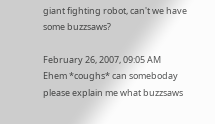giant fighting robot, can't we have some buzzsaws?

February 26, 2007, 09:05 AM
Ehem *coughs* can someboday please explain me what buzzsaws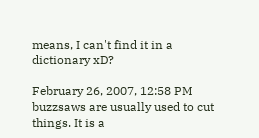means, I can't find it in a dictionary xD?

February 26, 2007, 12:58 PM
buzzsaws are usually used to cut things. It is a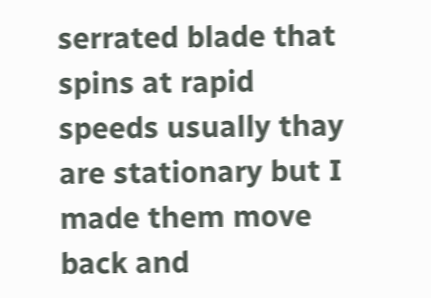serrated blade that spins at rapid speeds usually thay are stationary but I made them move back and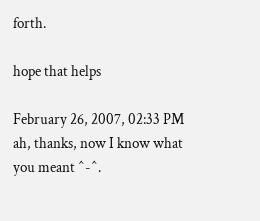forth.

hope that helps

February 26, 2007, 02:33 PM
ah, thanks, now I know what you meant ^-^.